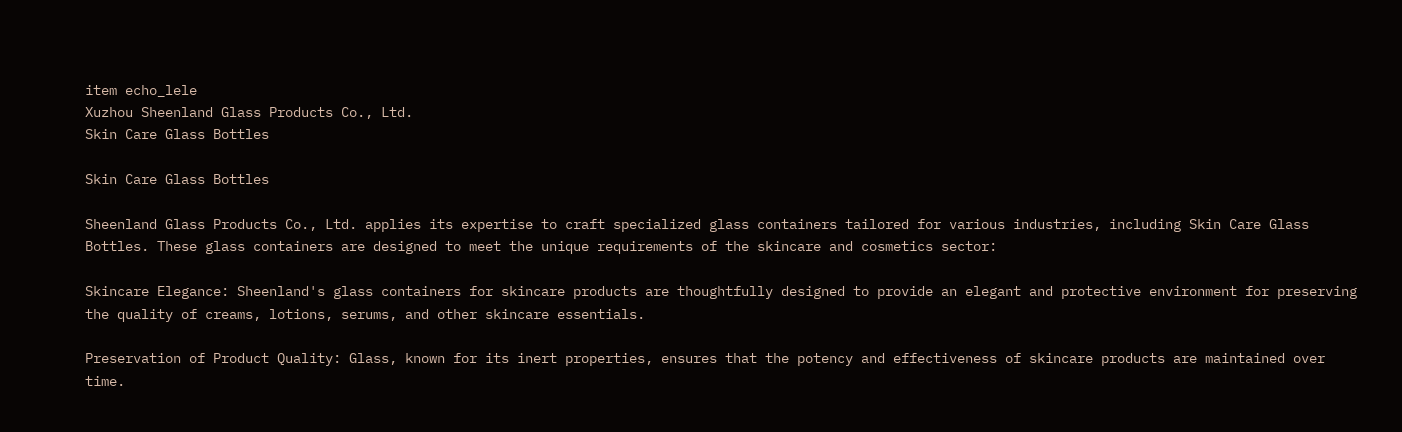item echo_lele
Xuzhou Sheenland Glass Products Co., Ltd.
Skin Care Glass Bottles

Skin Care Glass Bottles

Sheenland Glass Products Co., Ltd. applies its expertise to craft specialized glass containers tailored for various industries, including Skin Care Glass Bottles. These glass containers are designed to meet the unique requirements of the skincare and cosmetics sector:

Skincare Elegance: Sheenland's glass containers for skincare products are thoughtfully designed to provide an elegant and protective environment for preserving the quality of creams, lotions, serums, and other skincare essentials.

Preservation of Product Quality: Glass, known for its inert properties, ensures that the potency and effectiveness of skincare products are maintained over time.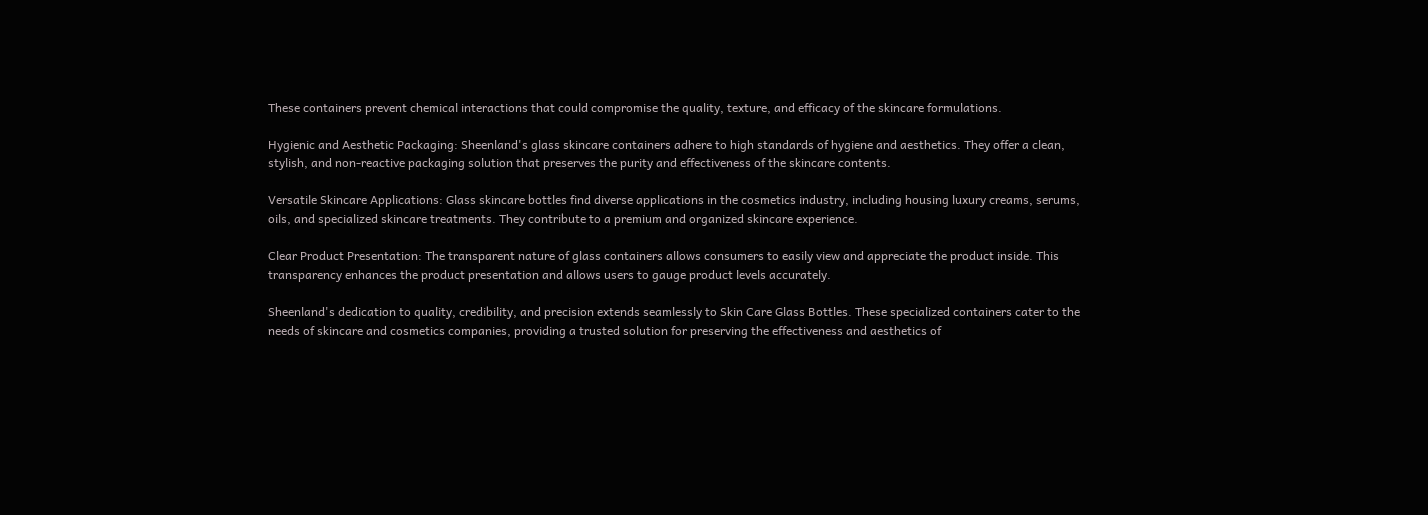These containers prevent chemical interactions that could compromise the quality, texture, and efficacy of the skincare formulations.

Hygienic and Aesthetic Packaging: Sheenland's glass skincare containers adhere to high standards of hygiene and aesthetics. They offer a clean, stylish, and non-reactive packaging solution that preserves the purity and effectiveness of the skincare contents.

Versatile Skincare Applications: Glass skincare bottles find diverse applications in the cosmetics industry, including housing luxury creams, serums, oils, and specialized skincare treatments. They contribute to a premium and organized skincare experience.

Clear Product Presentation: The transparent nature of glass containers allows consumers to easily view and appreciate the product inside. This transparency enhances the product presentation and allows users to gauge product levels accurately.

Sheenland's dedication to quality, credibility, and precision extends seamlessly to Skin Care Glass Bottles. These specialized containers cater to the needs of skincare and cosmetics companies, providing a trusted solution for preserving the effectiveness and aesthetics of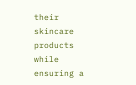their skincare products while ensuring a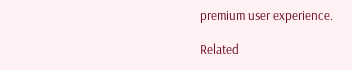premium user experience.

Related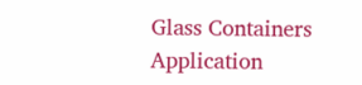Glass Containers Application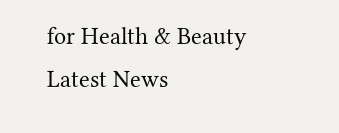for Health & Beauty
Latest News